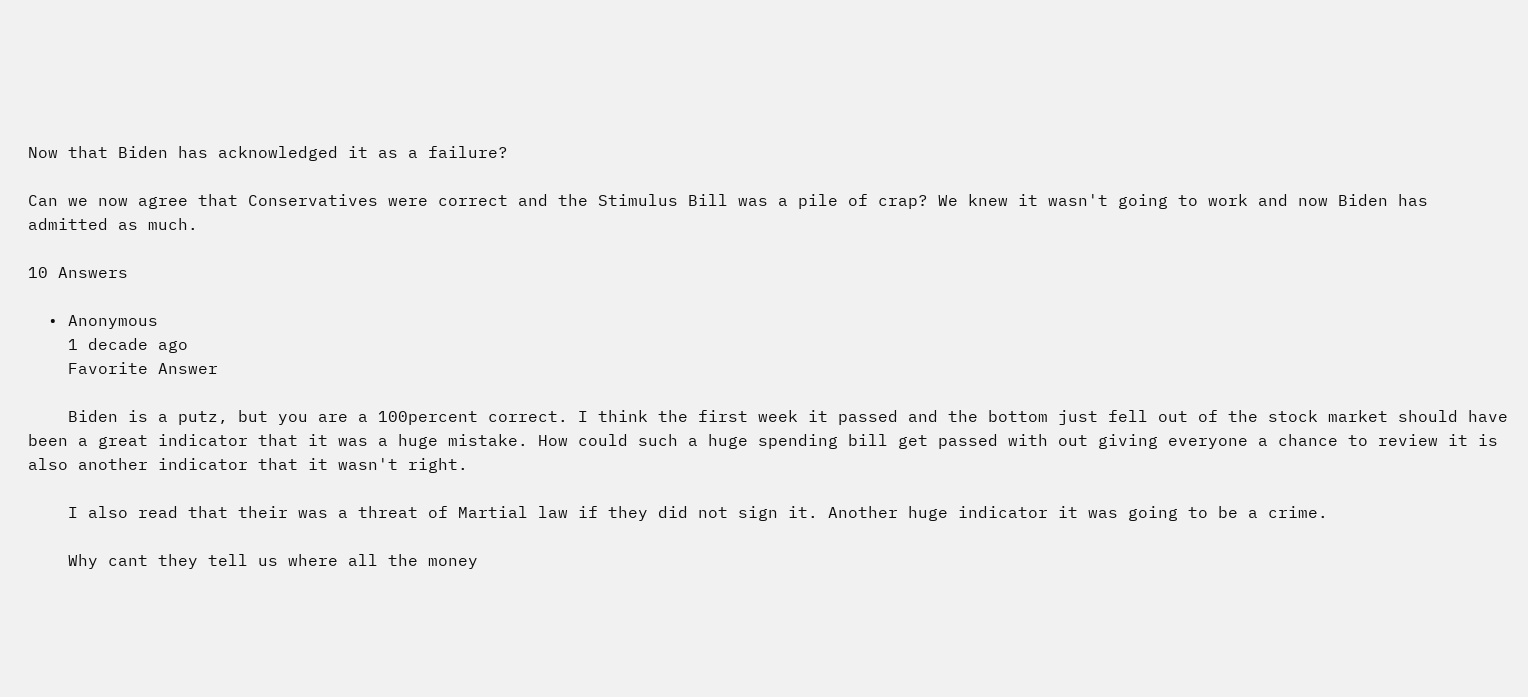Now that Biden has acknowledged it as a failure?

Can we now agree that Conservatives were correct and the Stimulus Bill was a pile of crap? We knew it wasn't going to work and now Biden has admitted as much.

10 Answers

  • Anonymous
    1 decade ago
    Favorite Answer

    Biden is a putz, but you are a 100percent correct. I think the first week it passed and the bottom just fell out of the stock market should have been a great indicator that it was a huge mistake. How could such a huge spending bill get passed with out giving everyone a chance to review it is also another indicator that it wasn't right.

    I also read that their was a threat of Martial law if they did not sign it. Another huge indicator it was going to be a crime.

    Why cant they tell us where all the money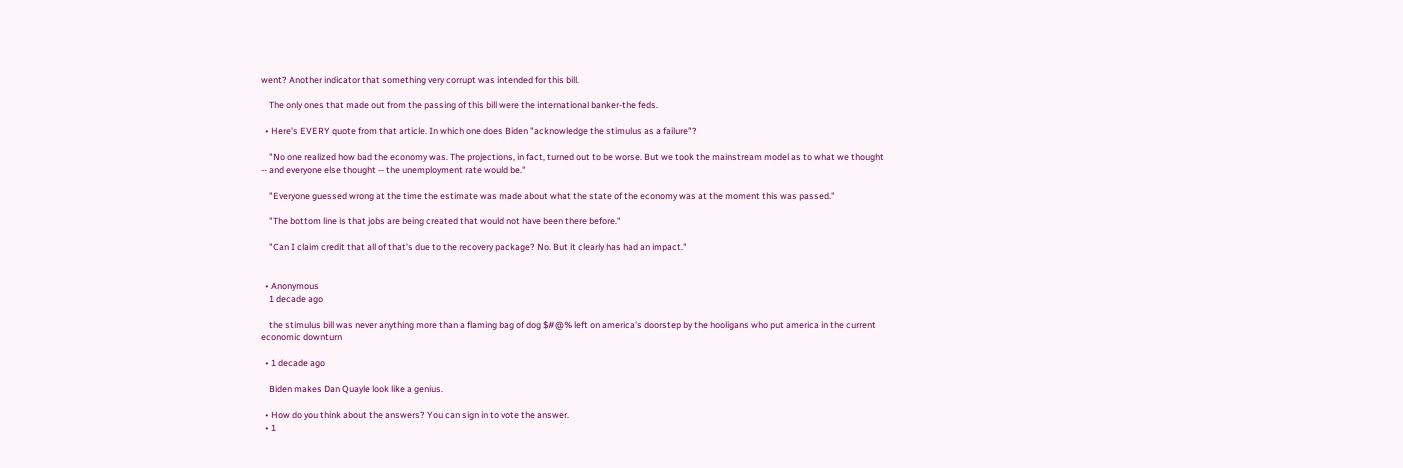went? Another indicator that something very corrupt was intended for this bill.

    The only ones that made out from the passing of this bill were the international banker-the feds.

  • Here's EVERY quote from that article. In which one does Biden "acknowledge the stimulus as a failure"?

    "No one realized how bad the economy was. The projections, in fact, turned out to be worse. But we took the mainstream model as to what we thought -- and everyone else thought -- the unemployment rate would be."

    "Everyone guessed wrong at the time the estimate was made about what the state of the economy was at the moment this was passed."

    "The bottom line is that jobs are being created that would not have been there before."

    "Can I claim credit that all of that's due to the recovery package? No. But it clearly has had an impact."


  • Anonymous
    1 decade ago

    the stimulus bill was never anything more than a flaming bag of dog $#@% left on america's doorstep by the hooligans who put america in the current economic downturn

  • 1 decade ago

    Biden makes Dan Quayle look like a genius.

  • How do you think about the answers? You can sign in to vote the answer.
  • 1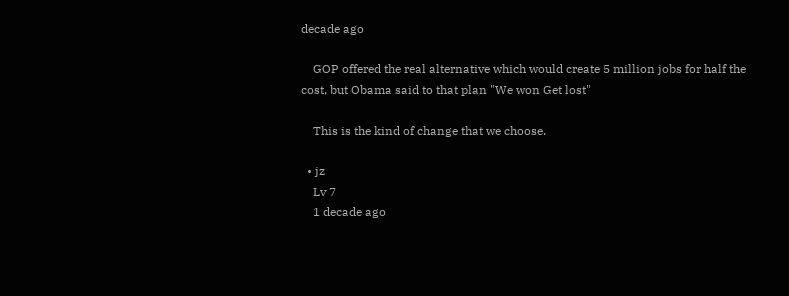decade ago

    GOP offered the real alternative which would create 5 million jobs for half the cost, but Obama said to that plan "We won Get lost"

    This is the kind of change that we choose.

  • jz
    Lv 7
    1 decade ago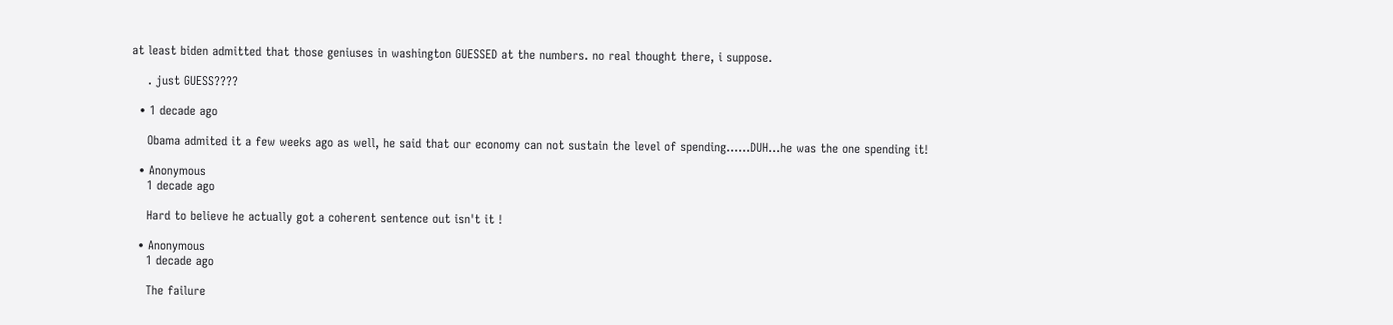at least biden admitted that those geniuses in washington GUESSED at the numbers. no real thought there, i suppose.

    . just GUESS????

  • 1 decade ago

    Obama admited it a few weeks ago as well, he said that our economy can not sustain the level of spending......DUH...he was the one spending it!

  • Anonymous
    1 decade ago

    Hard to believe he actually got a coherent sentence out isn't it !

  • Anonymous
    1 decade ago

    The failure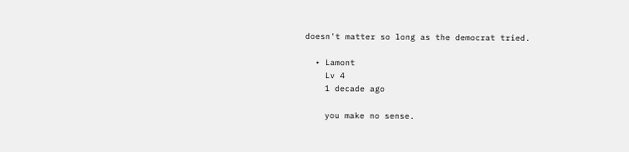doesn't matter so long as the democrat tried.

  • Lamont
    Lv 4
    1 decade ago

    you make no sense.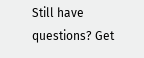Still have questions? Get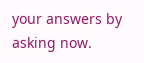your answers by asking now.